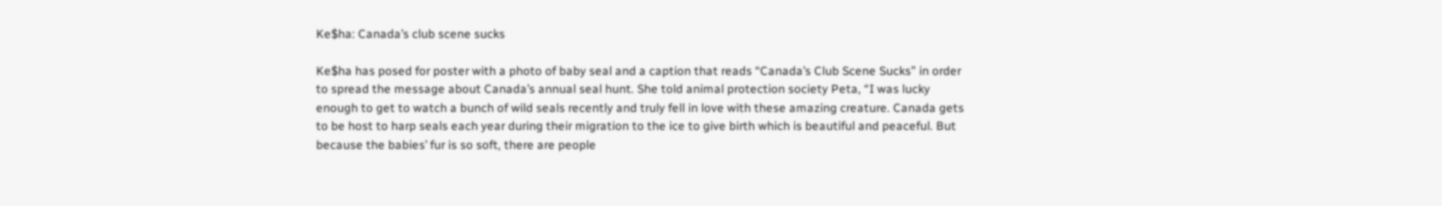Ke$ha: Canada’s club scene sucks

Ke$ha has posed for poster with a photo of baby seal and a caption that reads “Canada’s Club Scene Sucks” in order to spread the message about Canada’s annual seal hunt. She told animal protection society Peta, “I was lucky enough to get to watch a bunch of wild seals recently and truly fell in love with these amazing creature. Canada gets to be host to harp seals each year during their migration to the ice to give birth which is beautiful and peaceful. But because the babies’ fur is so soft, there are people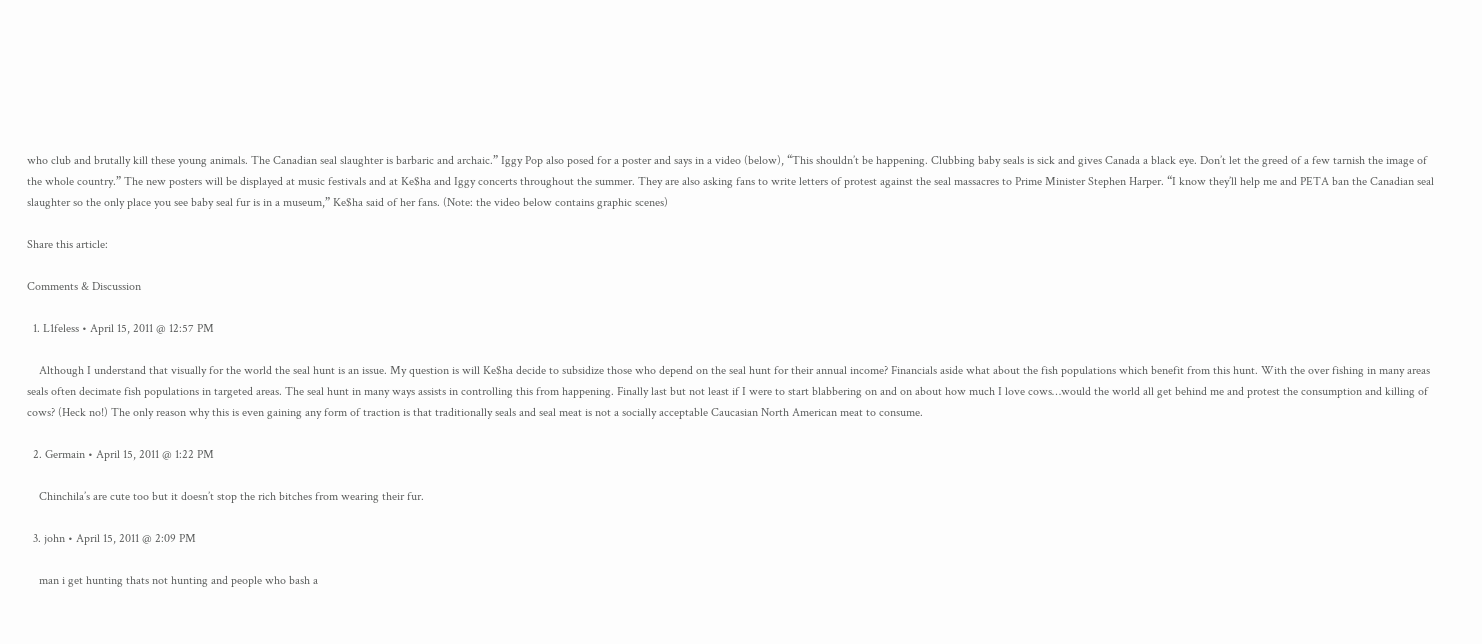who club and brutally kill these young animals. The Canadian seal slaughter is barbaric and archaic.” Iggy Pop also posed for a poster and says in a video (below), “This shouldn’t be happening. Clubbing baby seals is sick and gives Canada a black eye. Don’t let the greed of a few tarnish the image of the whole country.” The new posters will be displayed at music festivals and at Ke$ha and Iggy concerts throughout the summer. They are also asking fans to write letters of protest against the seal massacres to Prime Minister Stephen Harper. “I know they’ll help me and PETA ban the Canadian seal slaughter so the only place you see baby seal fur is in a museum,” Ke$ha said of her fans. (Note: the video below contains graphic scenes)

Share this article:

Comments & Discussion

  1. L1feless • April 15, 2011 @ 12:57 PM

    Although I understand that visually for the world the seal hunt is an issue. My question is will Ke$ha decide to subsidize those who depend on the seal hunt for their annual income? Financials aside what about the fish populations which benefit from this hunt. With the over fishing in many areas seals often decimate fish populations in targeted areas. The seal hunt in many ways assists in controlling this from happening. Finally last but not least if I were to start blabbering on and on about how much I love cows…would the world all get behind me and protest the consumption and killing of cows? (Heck no!) The only reason why this is even gaining any form of traction is that traditionally seals and seal meat is not a socially acceptable Caucasian North American meat to consume.

  2. Germain • April 15, 2011 @ 1:22 PM

    Chinchila’s are cute too but it doesn’t stop the rich bitches from wearing their fur.

  3. john • April 15, 2011 @ 2:09 PM

    man i get hunting thats not hunting and people who bash a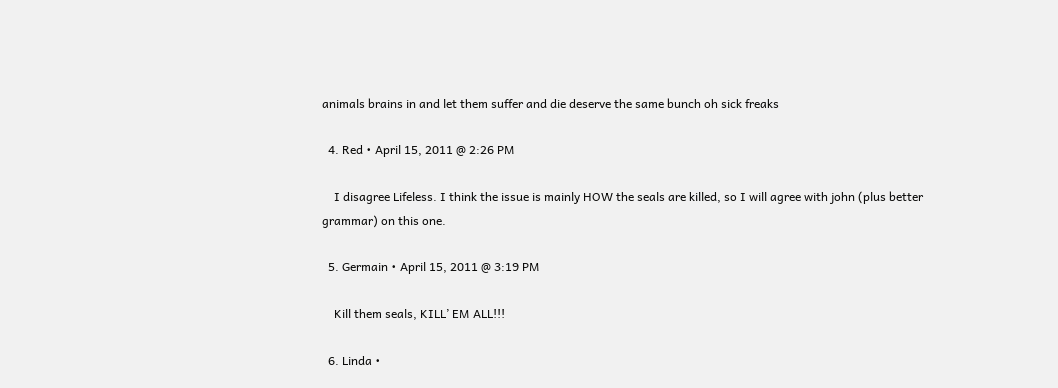animals brains in and let them suffer and die deserve the same bunch oh sick freaks

  4. Red • April 15, 2011 @ 2:26 PM

    I disagree Lifeless. I think the issue is mainly HOW the seals are killed, so I will agree with john (plus better grammar) on this one.

  5. Germain • April 15, 2011 @ 3:19 PM

    Kill them seals, KILL’ EM ALL!!!

  6. Linda •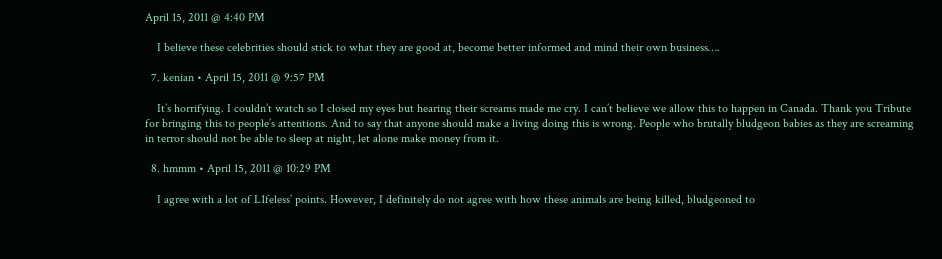April 15, 2011 @ 4:40 PM

    I believe these celebrities should stick to what they are good at, become better informed and mind their own business….

  7. kenian • April 15, 2011 @ 9:57 PM

    It’s horrifying. I couldn’t watch so I closed my eyes but hearing their screams made me cry. I can’t believe we allow this to happen in Canada. Thank you Tribute for bringing this to people’s attentions. And to say that anyone should make a living doing this is wrong. People who brutally bludgeon babies as they are screaming in terror should not be able to sleep at night, let alone make money from it.

  8. hmmm • April 15, 2011 @ 10:29 PM

    I agree with a lot of L1feless’ points. However, I definitely do not agree with how these animals are being killed, bludgeoned to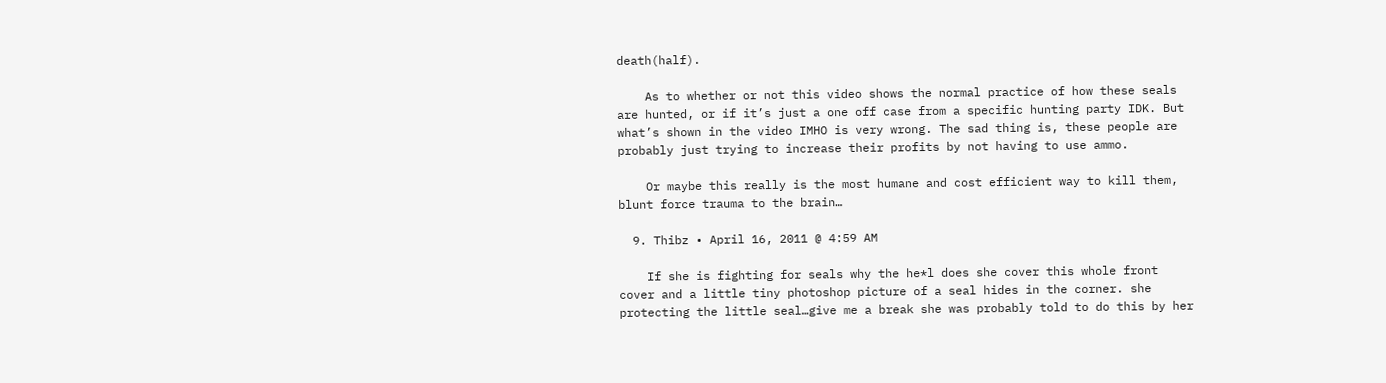death(half).

    As to whether or not this video shows the normal practice of how these seals are hunted, or if it’s just a one off case from a specific hunting party IDK. But what’s shown in the video IMHO is very wrong. The sad thing is, these people are probably just trying to increase their profits by not having to use ammo.

    Or maybe this really is the most humane and cost efficient way to kill them, blunt force trauma to the brain…

  9. Thibz • April 16, 2011 @ 4:59 AM

    If she is fighting for seals why the he*l does she cover this whole front cover and a little tiny photoshop picture of a seal hides in the corner. she protecting the little seal…give me a break she was probably told to do this by her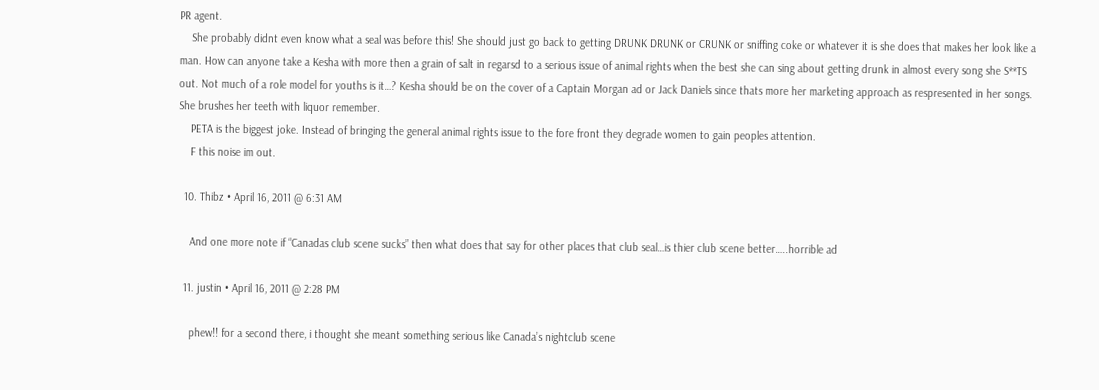PR agent.
    She probably didnt even know what a seal was before this! She should just go back to getting DRUNK DRUNK or CRUNK or sniffing coke or whatever it is she does that makes her look like a man. How can anyone take a Kesha with more then a grain of salt in regarsd to a serious issue of animal rights when the best she can sing about getting drunk in almost every song she S**TS out. Not much of a role model for youths is it…? Kesha should be on the cover of a Captain Morgan ad or Jack Daniels since thats more her marketing approach as respresented in her songs. She brushes her teeth with liquor remember.
    PETA is the biggest joke. Instead of bringing the general animal rights issue to the fore front they degrade women to gain peoples attention.
    F this noise im out.

  10. Thibz • April 16, 2011 @ 6:31 AM

    And one more note if “Canadas club scene sucks” then what does that say for other places that club seal…is thier club scene better…..horrible ad

  11. justin • April 16, 2011 @ 2:28 PM

    phew!! for a second there, i thought she meant something serious like Canada’s nightclub scene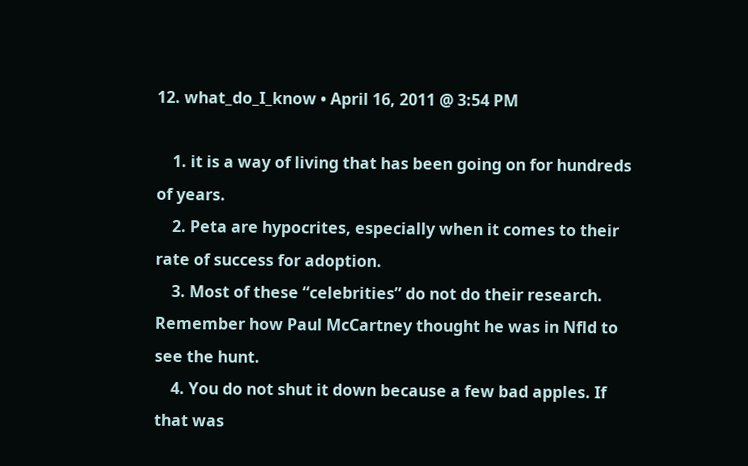12. what_do_I_know • April 16, 2011 @ 3:54 PM

    1. it is a way of living that has been going on for hundreds of years.
    2. Peta are hypocrites, especially when it comes to their rate of success for adoption.
    3. Most of these “celebrities” do not do their research. Remember how Paul McCartney thought he was in Nfld to see the hunt.
    4. You do not shut it down because a few bad apples. If that was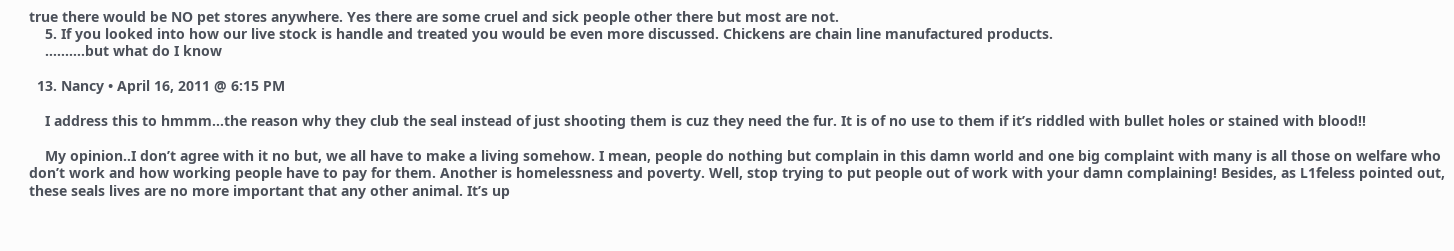true there would be NO pet stores anywhere. Yes there are some cruel and sick people other there but most are not.
    5. If you looked into how our live stock is handle and treated you would be even more discussed. Chickens are chain line manufactured products.
    ……….but what do I know

  13. Nancy • April 16, 2011 @ 6:15 PM

    I address this to hmmm…the reason why they club the seal instead of just shooting them is cuz they need the fur. It is of no use to them if it’s riddled with bullet holes or stained with blood!!

    My opinion..I don’t agree with it no but, we all have to make a living somehow. I mean, people do nothing but complain in this damn world and one big complaint with many is all those on welfare who don’t work and how working people have to pay for them. Another is homelessness and poverty. Well, stop trying to put people out of work with your damn complaining! Besides, as L1feless pointed out, these seals lives are no more important that any other animal. It’s up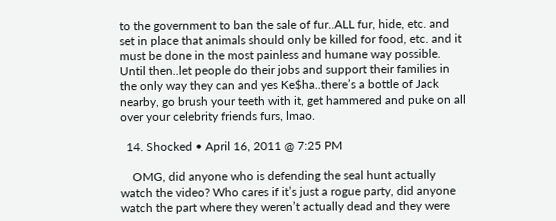to the government to ban the sale of fur..ALL fur, hide, etc. and set in place that animals should only be killed for food, etc. and it must be done in the most painless and humane way possible. Until then..let people do their jobs and support their families in the only way they can and yes Ke$ha..there’s a bottle of Jack nearby, go brush your teeth with it, get hammered and puke on all over your celebrity friends furs, lmao.

  14. Shocked • April 16, 2011 @ 7:25 PM

    OMG, did anyone who is defending the seal hunt actually watch the video? Who cares if it’s just a rogue party, did anyone watch the part where they weren’t actually dead and they were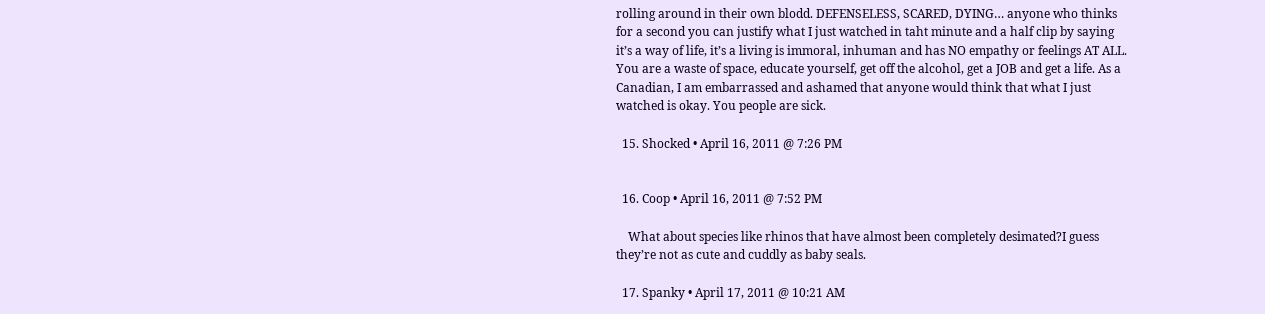rolling around in their own blodd. DEFENSELESS, SCARED, DYING… anyone who thinks for a second you can justify what I just watched in taht minute and a half clip by saying it’s a way of life, it’s a living is immoral, inhuman and has NO empathy or feelings AT ALL. You are a waste of space, educate yourself, get off the alcohol, get a JOB and get a life. As a Canadian, I am embarrassed and ashamed that anyone would think that what I just watched is okay. You people are sick.

  15. Shocked • April 16, 2011 @ 7:26 PM


  16. Coop • April 16, 2011 @ 7:52 PM

    What about species like rhinos that have almost been completely desimated?I guess they’re not as cute and cuddly as baby seals.

  17. Spanky • April 17, 2011 @ 10:21 AM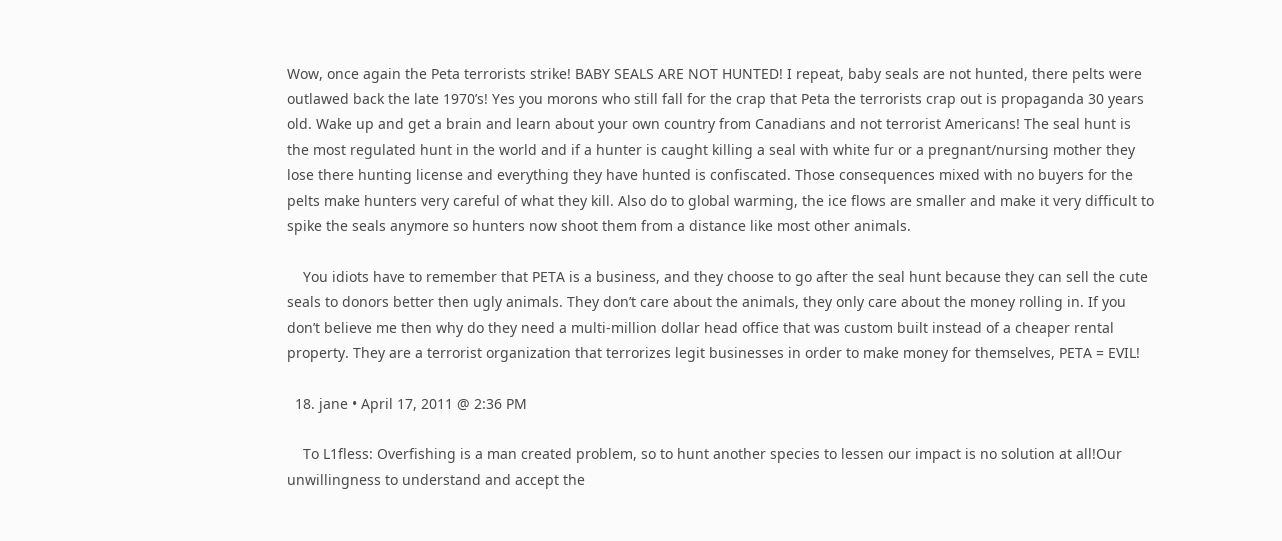Wow, once again the Peta terrorists strike! BABY SEALS ARE NOT HUNTED! I repeat, baby seals are not hunted, there pelts were outlawed back the late 1970’s! Yes you morons who still fall for the crap that Peta the terrorists crap out is propaganda 30 years old. Wake up and get a brain and learn about your own country from Canadians and not terrorist Americans! The seal hunt is the most regulated hunt in the world and if a hunter is caught killing a seal with white fur or a pregnant/nursing mother they lose there hunting license and everything they have hunted is confiscated. Those consequences mixed with no buyers for the pelts make hunters very careful of what they kill. Also do to global warming, the ice flows are smaller and make it very difficult to spike the seals anymore so hunters now shoot them from a distance like most other animals.

    You idiots have to remember that PETA is a business, and they choose to go after the seal hunt because they can sell the cute seals to donors better then ugly animals. They don’t care about the animals, they only care about the money rolling in. If you don’t believe me then why do they need a multi-million dollar head office that was custom built instead of a cheaper rental property. They are a terrorist organization that terrorizes legit businesses in order to make money for themselves, PETA = EVIL!

  18. jane • April 17, 2011 @ 2:36 PM

    To L1fless: Overfishing is a man created problem, so to hunt another species to lessen our impact is no solution at all!Our unwillingness to understand and accept the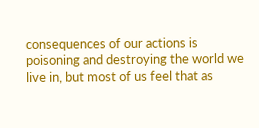consequences of our actions is poisoning and destroying the world we live in, but most of us feel that as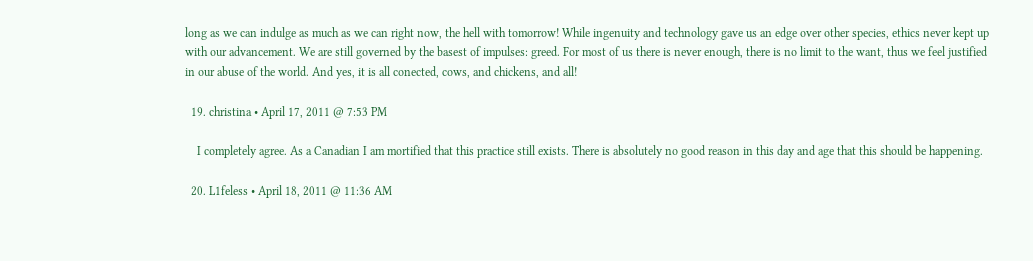long as we can indulge as much as we can right now, the hell with tomorrow! While ingenuity and technology gave us an edge over other species, ethics never kept up with our advancement. We are still governed by the basest of impulses: greed. For most of us there is never enough, there is no limit to the want, thus we feel justified in our abuse of the world. And yes, it is all conected, cows, and chickens, and all!

  19. christina • April 17, 2011 @ 7:53 PM

    I completely agree. As a Canadian I am mortified that this practice still exists. There is absolutely no good reason in this day and age that this should be happening.

  20. L1feless • April 18, 2011 @ 11:36 AM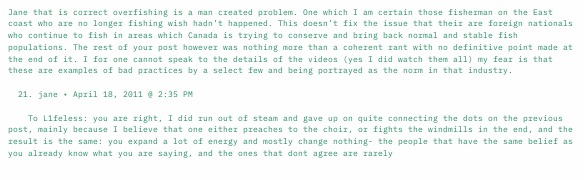Jane that is correct overfishing is a man created problem. One which I am certain those fisherman on the East coast who are no longer fishing wish hadn’t happened. This doesn’t fix the issue that their are foreign nationals who continue to fish in areas which Canada is trying to conserve and bring back normal and stable fish populations. The rest of your post however was nothing more than a coherent rant with no definitive point made at the end of it. I for one cannot speak to the details of the videos (yes I did watch them all) my fear is that these are examples of bad practices by a select few and being portrayed as the norm in that industry.

  21. jane • April 18, 2011 @ 2:35 PM

    To L1feless: you are right, I did run out of steam and gave up on quite connecting the dots on the previous post, mainly because I believe that one either preaches to the choir, or fights the windmills in the end, and the result is the same: you expand a lot of energy and mostly change nothing- the people that have the same belief as you already know what you are saying, and the ones that dont agree are rarely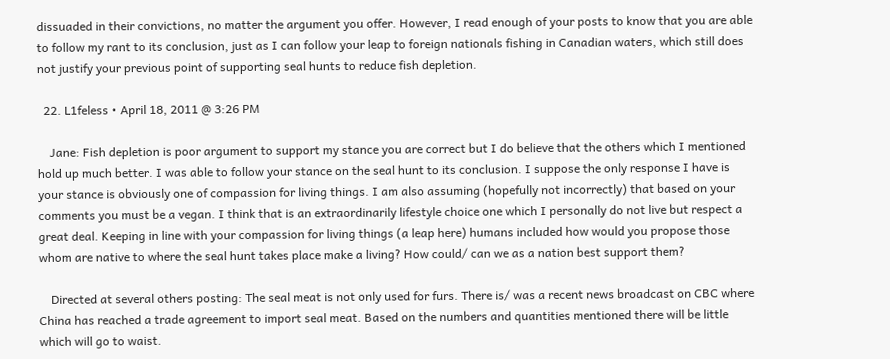dissuaded in their convictions, no matter the argument you offer. However, I read enough of your posts to know that you are able to follow my rant to its conclusion, just as I can follow your leap to foreign nationals fishing in Canadian waters, which still does not justify your previous point of supporting seal hunts to reduce fish depletion.

  22. L1feless • April 18, 2011 @ 3:26 PM

    Jane: Fish depletion is poor argument to support my stance you are correct but I do believe that the others which I mentioned hold up much better. I was able to follow your stance on the seal hunt to its conclusion. I suppose the only response I have is your stance is obviously one of compassion for living things. I am also assuming (hopefully not incorrectly) that based on your comments you must be a vegan. I think that is an extraordinarily lifestyle choice one which I personally do not live but respect a great deal. Keeping in line with your compassion for living things (a leap here) humans included how would you propose those whom are native to where the seal hunt takes place make a living? How could/ can we as a nation best support them?

    Directed at several others posting: The seal meat is not only used for furs. There is/ was a recent news broadcast on CBC where China has reached a trade agreement to import seal meat. Based on the numbers and quantities mentioned there will be little which will go to waist.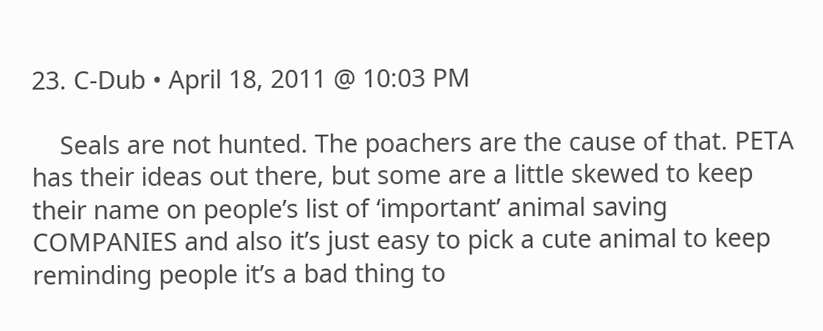23. C-Dub • April 18, 2011 @ 10:03 PM

    Seals are not hunted. The poachers are the cause of that. PETA has their ideas out there, but some are a little skewed to keep their name on people’s list of ‘important’ animal saving COMPANIES and also it’s just easy to pick a cute animal to keep reminding people it’s a bad thing to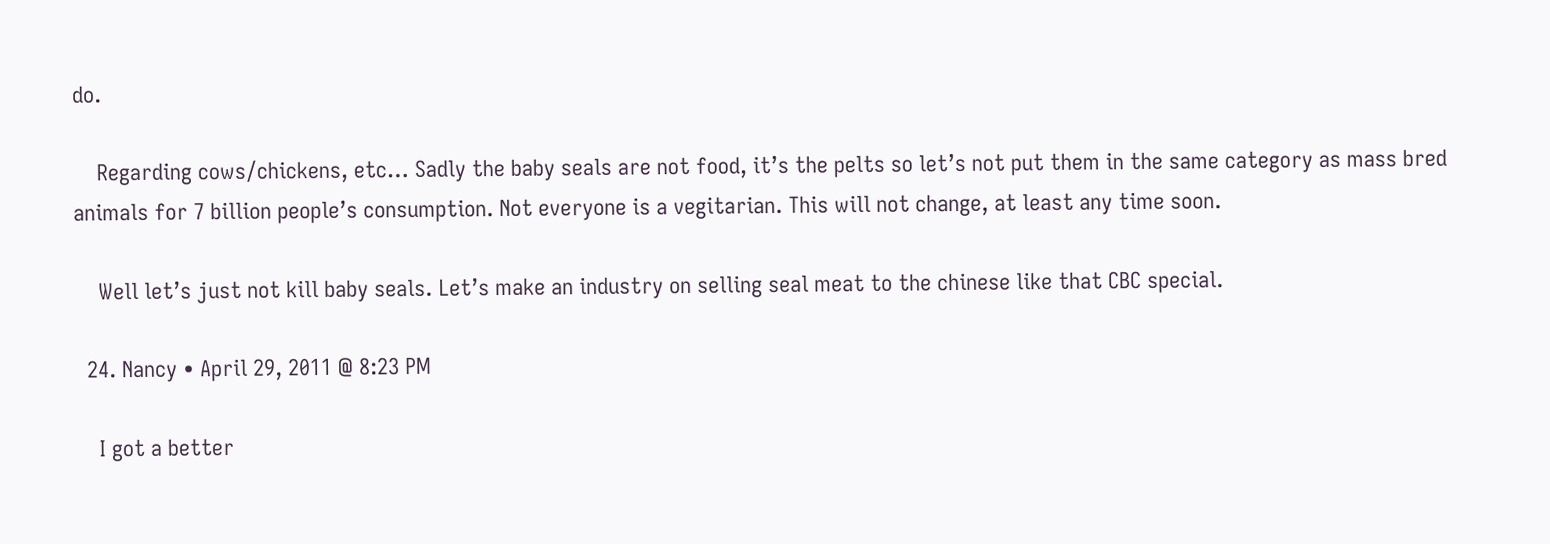do.

    Regarding cows/chickens, etc… Sadly the baby seals are not food, it’s the pelts so let’s not put them in the same category as mass bred animals for 7 billion people’s consumption. Not everyone is a vegitarian. This will not change, at least any time soon.

    Well let’s just not kill baby seals. Let’s make an industry on selling seal meat to the chinese like that CBC special.

  24. Nancy • April 29, 2011 @ 8:23 PM

    I got a better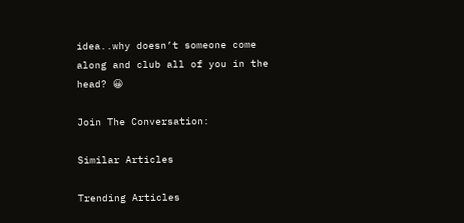idea..why doesn’t someone come along and club all of you in the head? 😀

Join The Conversation:

Similar Articles

Trending Articles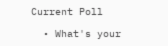Current Poll

  • What's your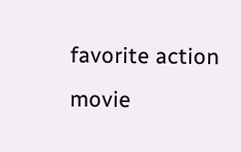favorite action movie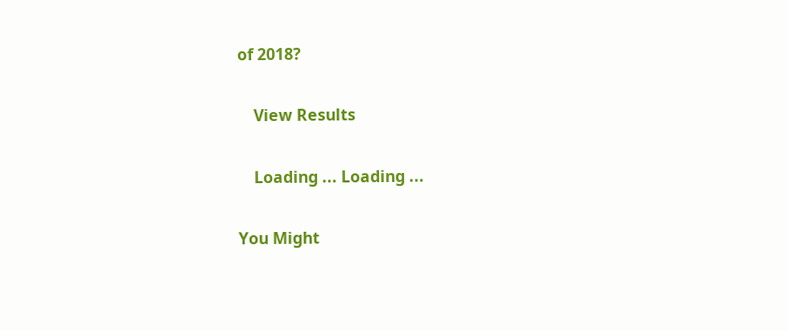of 2018?

    View Results

    Loading ... Loading ...

You Might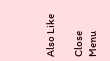Also Like

Close Menu